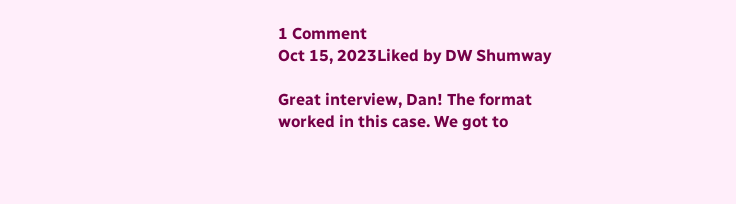1 Comment
Oct 15, 2023Liked by DW Shumway

Great interview, Dan! The format worked in this case. We got to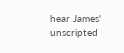hear James' unscripted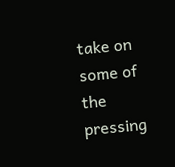take on some of the pressing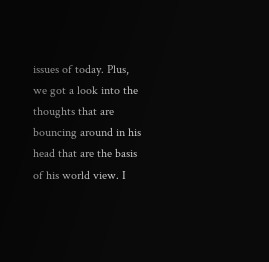issues of today. Plus, we got a look into the thoughts that are bouncing around in his head that are the basis of his world view. I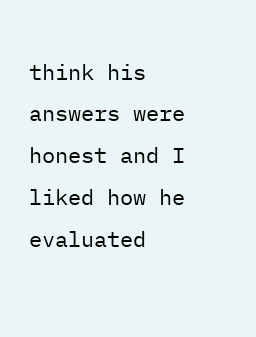think his answers were honest and I liked how he evaluated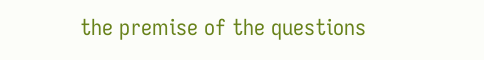the premise of the questions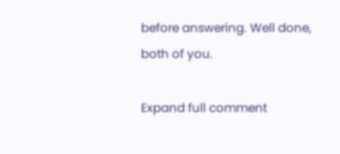before answering. Well done, both of you.

Expand full comment